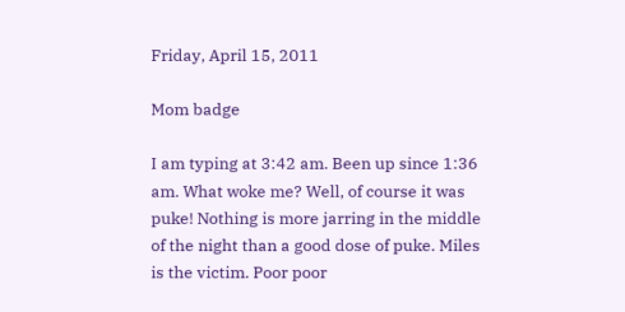Friday, April 15, 2011

Mom badge

I am typing at 3:42 am. Been up since 1:36 am. What woke me? Well, of course it was puke! Nothing is more jarring in the middle of the night than a good dose of puke. Miles is the victim. Poor poor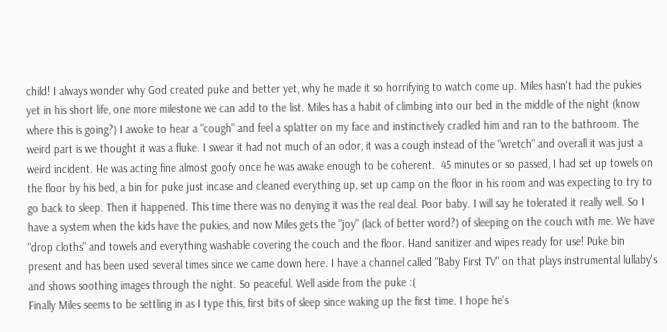child! I always wonder why God created puke and better yet, why he made it so horrifying to watch come up. Miles hasn't had the pukies yet in his short life, one more milestone we can add to the list. Miles has a habit of climbing into our bed in the middle of the night (know where this is going?) I awoke to hear a "cough" and feel a splatter on my face and instinctively cradled him and ran to the bathroom. The weird part is we thought it was a fluke. I swear it had not much of an odor, it was a cough instead of the "wretch" and overall it was just a weird incident. He was acting fine almost goofy once he was awake enough to be coherent.  45 minutes or so passed, I had set up towels on the floor by his bed, a bin for puke just incase and cleaned everything up, set up camp on the floor in his room and was expecting to try to go back to sleep. Then it happened. This time there was no denying it was the real deal. Poor baby. I will say he tolerated it really well. So I have a system when the kids have the pukies, and now Miles gets the "joy" (lack of better word?) of sleeping on the couch with me. We have "drop cloths" and towels and everything washable covering the couch and the floor. Hand sanitizer and wipes ready for use! Puke bin present and has been used several times since we came down here. I have a channel called "Baby First TV" on that plays instrumental lullaby's and shows soothing images through the night. So peaceful. Well aside from the puke :(
Finally Miles seems to be settling in as I type this, first bits of sleep since waking up the first time. I hope he's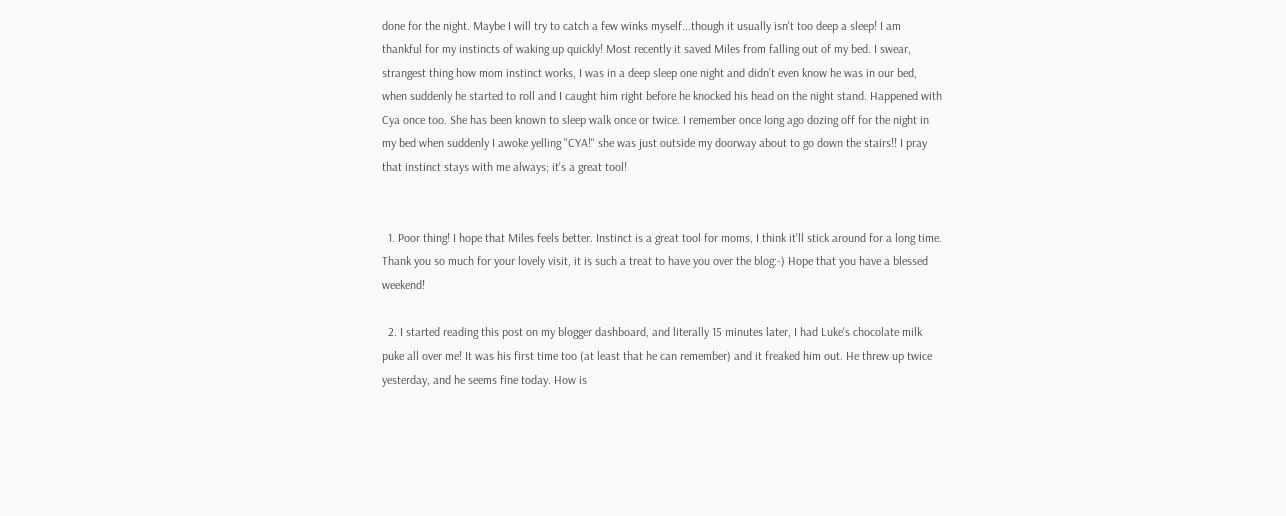done for the night. Maybe I will try to catch a few winks myself...though it usually isn't too deep a sleep! I am thankful for my instincts of waking up quickly! Most recently it saved Miles from falling out of my bed. I swear, strangest thing how mom instinct works, I was in a deep sleep one night and didn't even know he was in our bed, when suddenly he started to roll and I caught him right before he knocked his head on the night stand. Happened with Cya once too. She has been known to sleep walk once or twice. I remember once long ago dozing off for the night in my bed when suddenly I awoke yelling "CYA!" she was just outside my doorway about to go down the stairs!! I pray that instinct stays with me always; it's a great tool!


  1. Poor thing! I hope that Miles feels better. Instinct is a great tool for moms, I think it'll stick around for a long time. Thank you so much for your lovely visit, it is such a treat to have you over the blog:-) Hope that you have a blessed weekend!

  2. I started reading this post on my blogger dashboard, and literally 15 minutes later, I had Luke's chocolate milk puke all over me! It was his first time too (at least that he can remember) and it freaked him out. He threw up twice yesterday, and he seems fine today. How is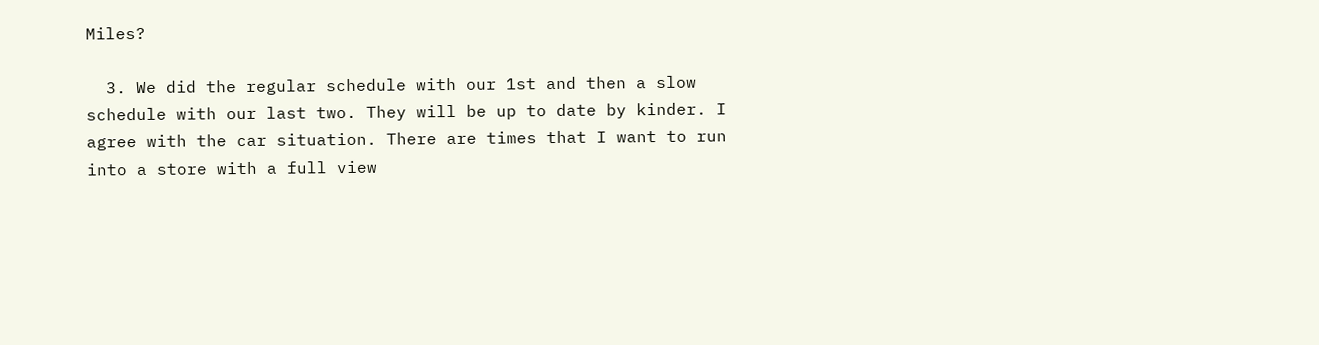Miles?

  3. We did the regular schedule with our 1st and then a slow schedule with our last two. They will be up to date by kinder. I agree with the car situation. There are times that I want to run into a store with a full view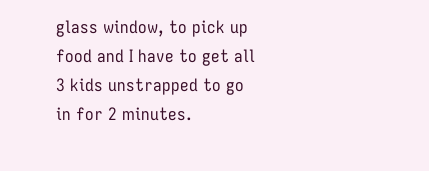glass window, to pick up food and I have to get all 3 kids unstrapped to go in for 2 minutes.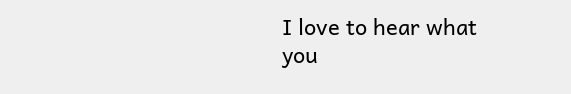I love to hear what you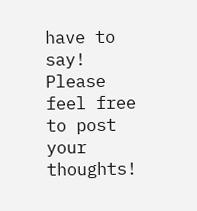have to say! Please feel free to post your thoughts!